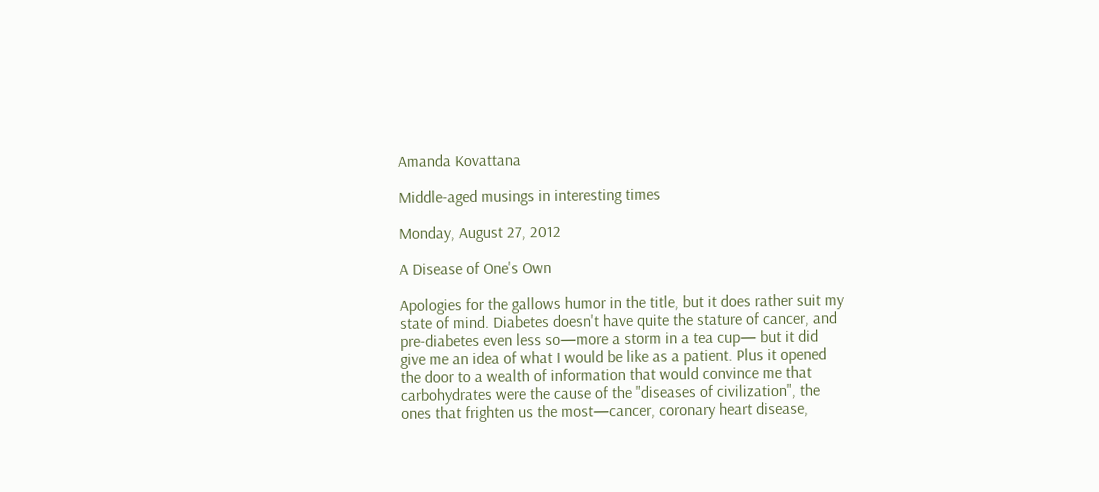Amanda Kovattana

Middle-aged musings in interesting times

Monday, August 27, 2012

A Disease of One's Own

Apologies for the gallows humor in the title, but it does rather suit my state of mind. Diabetes doesn't have quite the stature of cancer, and pre-diabetes even less so—more a storm in a tea cup— but it did give me an idea of what I would be like as a patient. Plus it opened the door to a wealth of information that would convince me that carbohydrates were the cause of the "diseases of civilization", the ones that frighten us the most—cancer, coronary heart disease,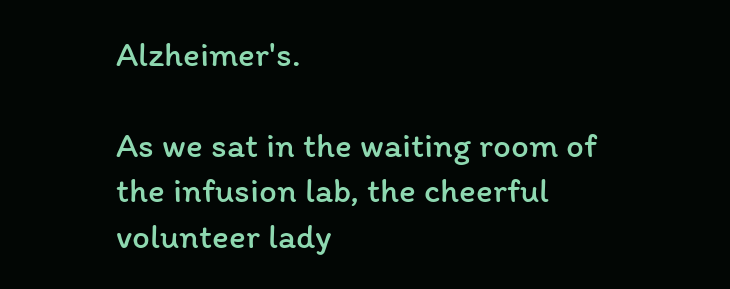Alzheimer's.

As we sat in the waiting room of the infusion lab, the cheerful volunteer lady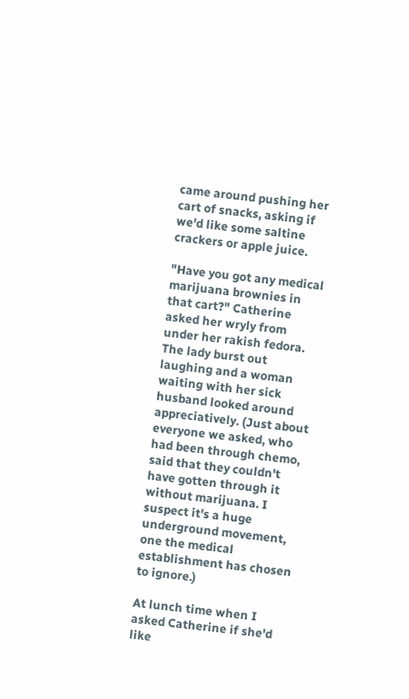came around pushing her cart of snacks, asking if we'd like some saltine crackers or apple juice.

"Have you got any medical marijuana brownies in that cart?" Catherine asked her wryly from under her rakish fedora. The lady burst out laughing and a woman waiting with her sick husband looked around appreciatively. (Just about everyone we asked, who had been through chemo, said that they couldn't have gotten through it without marijuana. I suspect it's a huge underground movement, one the medical establishment has chosen to ignore.)

At lunch time when I asked Catherine if she'd like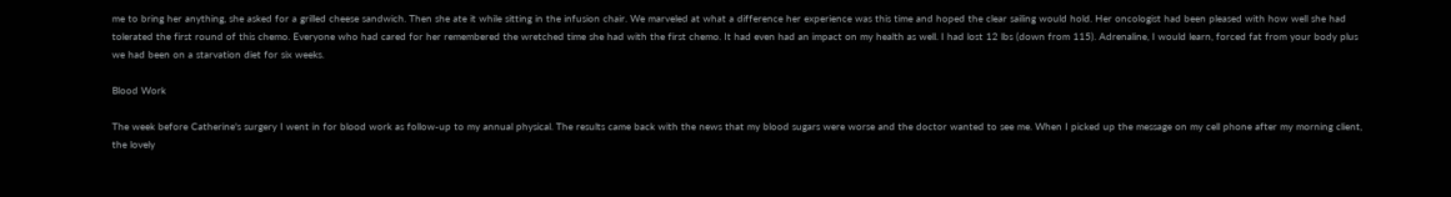me to bring her anything, she asked for a grilled cheese sandwich. Then she ate it while sitting in the infusion chair. We marveled at what a difference her experience was this time and hoped the clear sailing would hold. Her oncologist had been pleased with how well she had tolerated the first round of this chemo. Everyone who had cared for her remembered the wretched time she had with the first chemo. It had even had an impact on my health as well. I had lost 12 lbs (down from 115). Adrenaline, I would learn, forced fat from your body plus we had been on a starvation diet for six weeks.

Blood Work

The week before Catherine's surgery I went in for blood work as follow-up to my annual physical. The results came back with the news that my blood sugars were worse and the doctor wanted to see me. When I picked up the message on my cell phone after my morning client, the lovely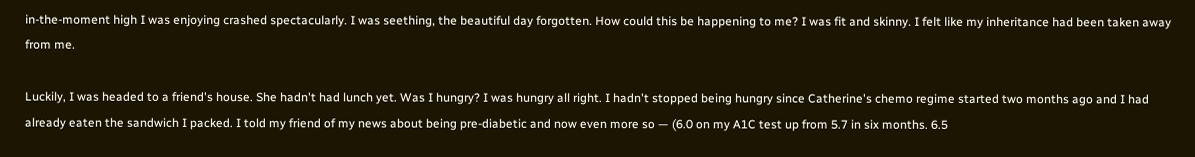in-the-moment high I was enjoying crashed spectacularly. I was seething, the beautiful day forgotten. How could this be happening to me? I was fit and skinny. I felt like my inheritance had been taken away from me.

Luckily, I was headed to a friend's house. She hadn't had lunch yet. Was I hungry? I was hungry all right. I hadn't stopped being hungry since Catherine's chemo regime started two months ago and I had already eaten the sandwich I packed. I told my friend of my news about being pre-diabetic and now even more so — (6.0 on my A1C test up from 5.7 in six months. 6.5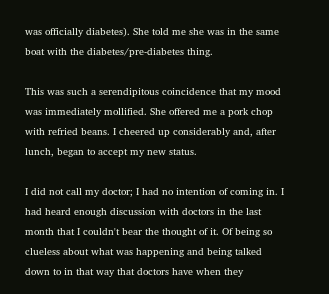was officially diabetes). She told me she was in the same boat with the diabetes/pre-diabetes thing.

This was such a serendipitous coincidence that my mood was immediately mollified. She offered me a pork chop with refried beans. I cheered up considerably and, after lunch, began to accept my new status.

I did not call my doctor; I had no intention of coming in. I had heard enough discussion with doctors in the last month that I couldn't bear the thought of it. Of being so clueless about what was happening and being talked down to in that way that doctors have when they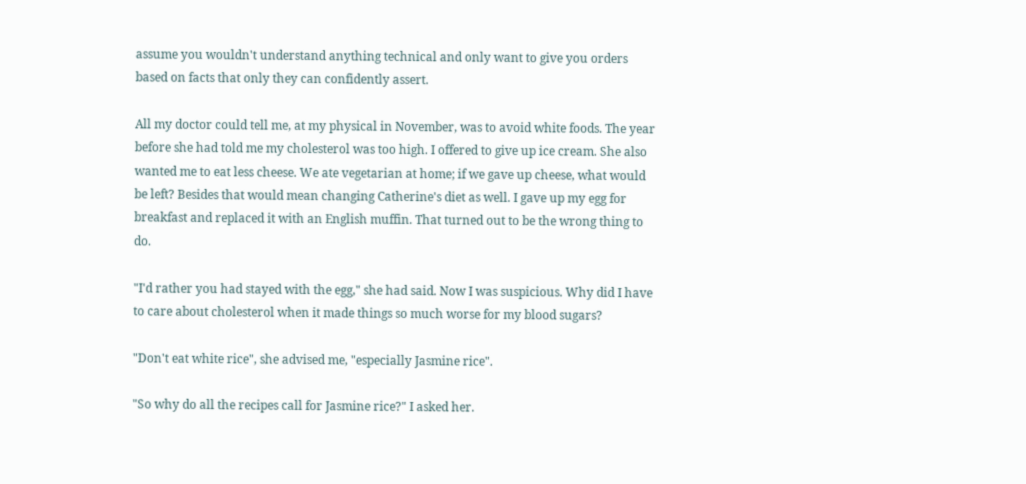assume you wouldn't understand anything technical and only want to give you orders based on facts that only they can confidently assert.

All my doctor could tell me, at my physical in November, was to avoid white foods. The year before she had told me my cholesterol was too high. I offered to give up ice cream. She also wanted me to eat less cheese. We ate vegetarian at home; if we gave up cheese, what would be left? Besides that would mean changing Catherine's diet as well. I gave up my egg for breakfast and replaced it with an English muffin. That turned out to be the wrong thing to do.

"I'd rather you had stayed with the egg," she had said. Now I was suspicious. Why did I have to care about cholesterol when it made things so much worse for my blood sugars?

"Don't eat white rice", she advised me, "especially Jasmine rice".

"So why do all the recipes call for Jasmine rice?" I asked her.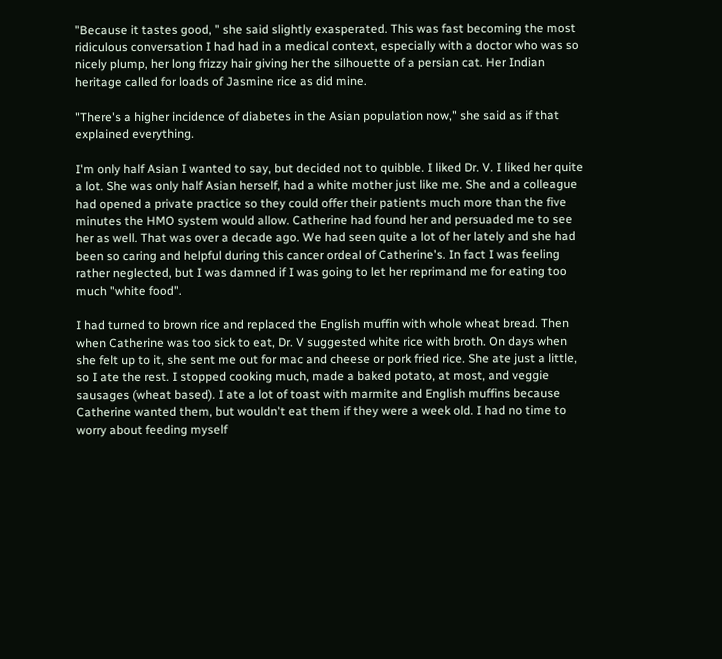"Because it tastes good, " she said slightly exasperated. This was fast becoming the most ridiculous conversation I had had in a medical context, especially with a doctor who was so nicely plump, her long frizzy hair giving her the silhouette of a persian cat. Her Indian heritage called for loads of Jasmine rice as did mine.

"There's a higher incidence of diabetes in the Asian population now," she said as if that explained everything.

I'm only half Asian I wanted to say, but decided not to quibble. I liked Dr. V. I liked her quite a lot. She was only half Asian herself, had a white mother just like me. She and a colleague had opened a private practice so they could offer their patients much more than the five minutes the HMO system would allow. Catherine had found her and persuaded me to see her as well. That was over a decade ago. We had seen quite a lot of her lately and she had been so caring and helpful during this cancer ordeal of Catherine's. In fact I was feeling rather neglected, but I was damned if I was going to let her reprimand me for eating too much "white food".

I had turned to brown rice and replaced the English muffin with whole wheat bread. Then when Catherine was too sick to eat, Dr. V suggested white rice with broth. On days when she felt up to it, she sent me out for mac and cheese or pork fried rice. She ate just a little, so I ate the rest. I stopped cooking much, made a baked potato, at most, and veggie sausages (wheat based). I ate a lot of toast with marmite and English muffins because Catherine wanted them, but wouldn't eat them if they were a week old. I had no time to worry about feeding myself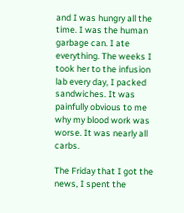and I was hungry all the time. I was the human garbage can. I ate everything. The weeks I took her to the infusion lab every day, I packed sandwiches. It was painfully obvious to me why my blood work was worse. It was nearly all carbs.

The Friday that I got the news, I spent the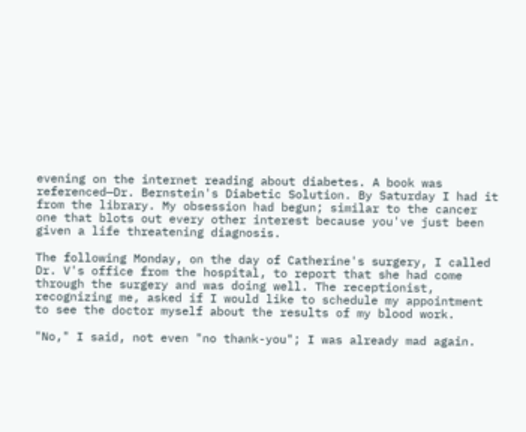evening on the internet reading about diabetes. A book was referenced—Dr. Bernstein's Diabetic Solution. By Saturday I had it from the library. My obsession had begun; similar to the cancer one that blots out every other interest because you've just been given a life threatening diagnosis.

The following Monday, on the day of Catherine's surgery, I called Dr. V's office from the hospital, to report that she had come through the surgery and was doing well. The receptionist, recognizing me, asked if I would like to schedule my appointment to see the doctor myself about the results of my blood work.

"No," I said, not even "no thank-you"; I was already mad again.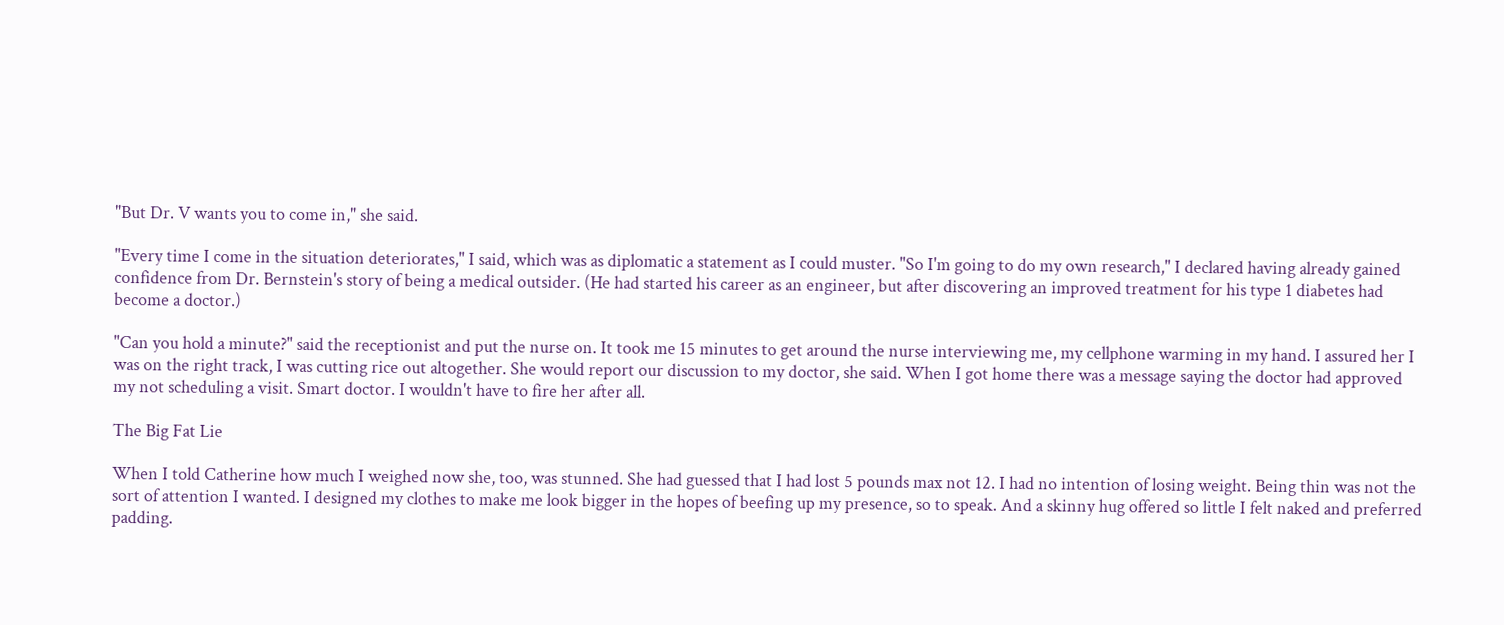"But Dr. V wants you to come in," she said.

"Every time I come in the situation deteriorates," I said, which was as diplomatic a statement as I could muster. "So I'm going to do my own research," I declared having already gained confidence from Dr. Bernstein's story of being a medical outsider. (He had started his career as an engineer, but after discovering an improved treatment for his type 1 diabetes had become a doctor.)

"Can you hold a minute?" said the receptionist and put the nurse on. It took me 15 minutes to get around the nurse interviewing me, my cellphone warming in my hand. I assured her I was on the right track, I was cutting rice out altogether. She would report our discussion to my doctor, she said. When I got home there was a message saying the doctor had approved my not scheduling a visit. Smart doctor. I wouldn't have to fire her after all.

The Big Fat Lie

When I told Catherine how much I weighed now she, too, was stunned. She had guessed that I had lost 5 pounds max not 12. I had no intention of losing weight. Being thin was not the sort of attention I wanted. I designed my clothes to make me look bigger in the hopes of beefing up my presence, so to speak. And a skinny hug offered so little I felt naked and preferred padding.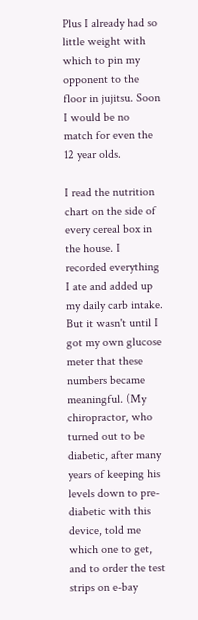Plus I already had so little weight with which to pin my opponent to the floor in jujitsu. Soon I would be no match for even the 12 year olds.

I read the nutrition chart on the side of every cereal box in the house. I recorded everything I ate and added up my daily carb intake. But it wasn't until I got my own glucose meter that these numbers became meaningful. (My chiropractor, who turned out to be diabetic, after many years of keeping his levels down to pre-diabetic with this device, told me which one to get, and to order the test strips on e-bay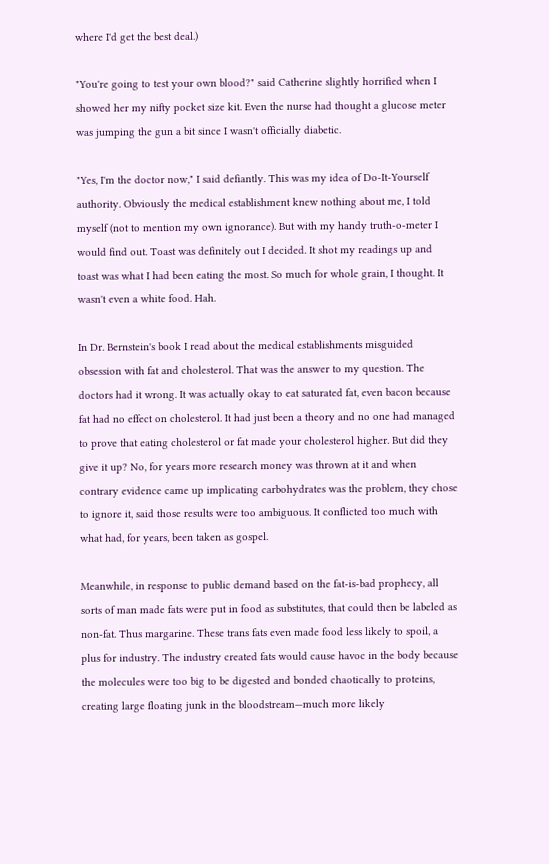where I'd get the best deal.)

"You're going to test your own blood?" said Catherine slightly horrified when I showed her my nifty pocket size kit. Even the nurse had thought a glucose meter was jumping the gun a bit since I wasn't officially diabetic.

"Yes, I'm the doctor now," I said defiantly. This was my idea of Do-It-Yourself authority. Obviously the medical establishment knew nothing about me, I told myself (not to mention my own ignorance). But with my handy truth-o-meter I would find out. Toast was definitely out I decided. It shot my readings up and toast was what I had been eating the most. So much for whole grain, I thought. It wasn't even a white food. Hah.

In Dr. Bernstein's book I read about the medical establishments misguided obsession with fat and cholesterol. That was the answer to my question. The doctors had it wrong. It was actually okay to eat saturated fat, even bacon because fat had no effect on cholesterol. It had just been a theory and no one had managed to prove that eating cholesterol or fat made your cholesterol higher. But did they give it up? No, for years more research money was thrown at it and when contrary evidence came up implicating carbohydrates was the problem, they chose to ignore it, said those results were too ambiguous. It conflicted too much with what had, for years, been taken as gospel.

Meanwhile, in response to public demand based on the fat-is-bad prophecy, all sorts of man made fats were put in food as substitutes, that could then be labeled as non-fat. Thus margarine. These trans fats even made food less likely to spoil, a plus for industry. The industry created fats would cause havoc in the body because the molecules were too big to be digested and bonded chaotically to proteins, creating large floating junk in the bloodstream—much more likely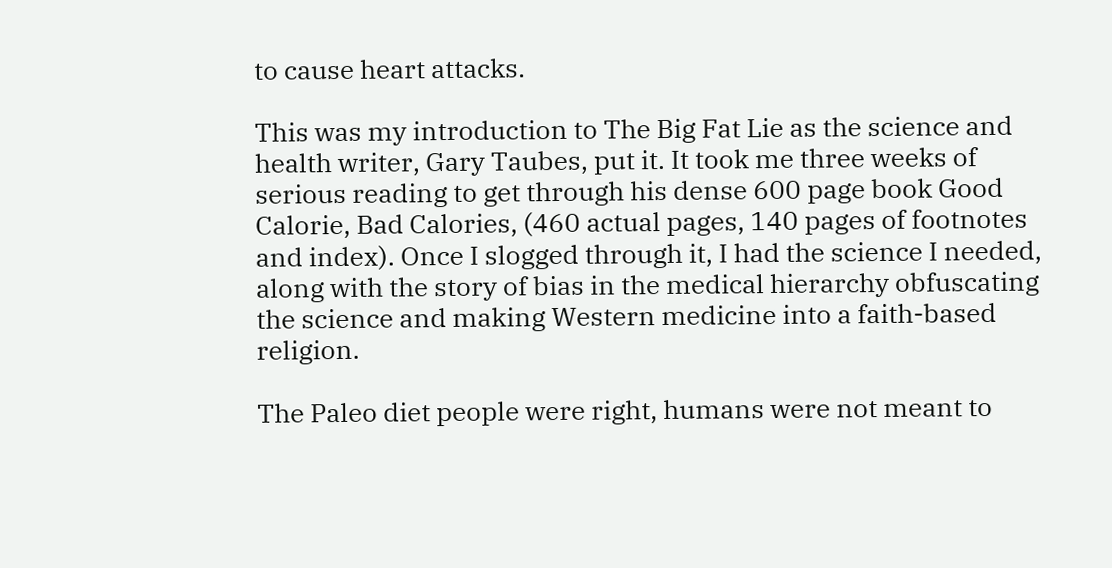to cause heart attacks.

This was my introduction to The Big Fat Lie as the science and health writer, Gary Taubes, put it. It took me three weeks of serious reading to get through his dense 600 page book Good Calorie, Bad Calories, (460 actual pages, 140 pages of footnotes and index). Once I slogged through it, I had the science I needed, along with the story of bias in the medical hierarchy obfuscating the science and making Western medicine into a faith-based religion.

The Paleo diet people were right, humans were not meant to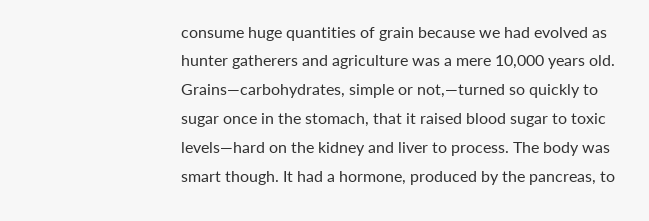consume huge quantities of grain because we had evolved as hunter gatherers and agriculture was a mere 10,000 years old. Grains—carbohydrates, simple or not,—turned so quickly to sugar once in the stomach, that it raised blood sugar to toxic levels—hard on the kidney and liver to process. The body was smart though. It had a hormone, produced by the pancreas, to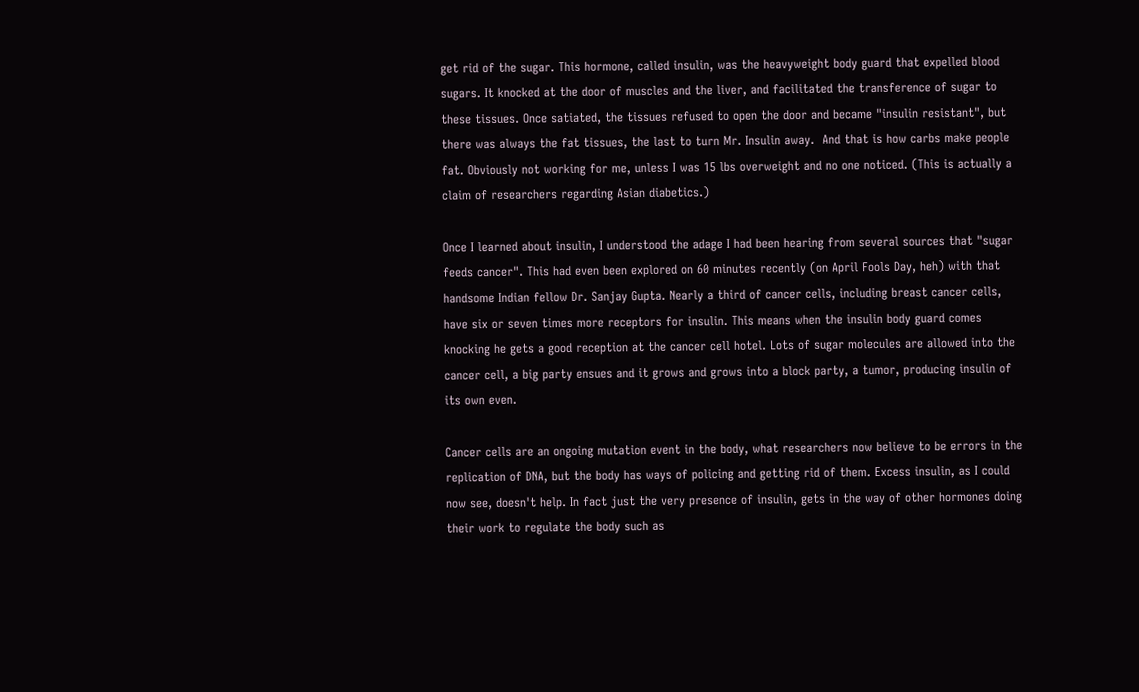get rid of the sugar. This hormone, called insulin, was the heavyweight body guard that expelled blood sugars. It knocked at the door of muscles and the liver, and facilitated the transference of sugar to these tissues. Once satiated, the tissues refused to open the door and became "insulin resistant", but there was always the fat tissues, the last to turn Mr. Insulin away.  And that is how carbs make people fat. Obviously not working for me, unless I was 15 lbs overweight and no one noticed. (This is actually a claim of researchers regarding Asian diabetics.)

Once I learned about insulin, I understood the adage I had been hearing from several sources that "sugar feeds cancer". This had even been explored on 60 minutes recently (on April Fools Day, heh) with that handsome Indian fellow Dr. Sanjay Gupta. Nearly a third of cancer cells, including breast cancer cells, have six or seven times more receptors for insulin. This means when the insulin body guard comes knocking he gets a good reception at the cancer cell hotel. Lots of sugar molecules are allowed into the cancer cell, a big party ensues and it grows and grows into a block party, a tumor, producing insulin of its own even.

Cancer cells are an ongoing mutation event in the body, what researchers now believe to be errors in the replication of DNA, but the body has ways of policing and getting rid of them. Excess insulin, as I could now see, doesn't help. In fact just the very presence of insulin, gets in the way of other hormones doing their work to regulate the body such as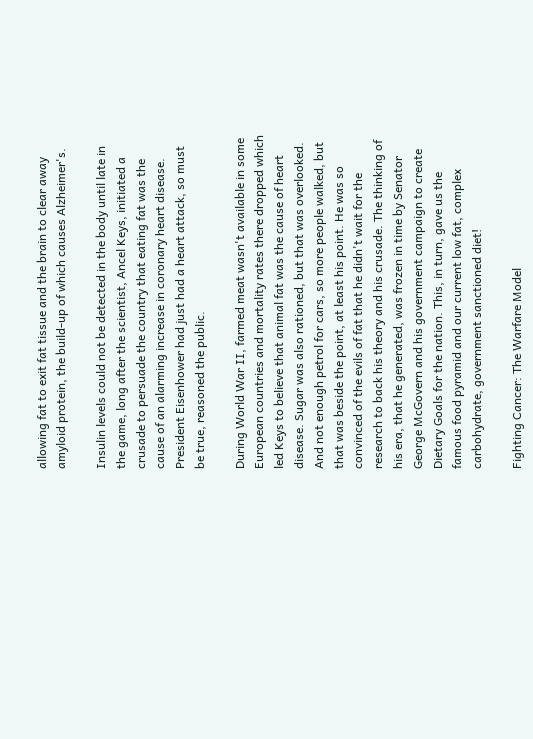allowing fat to exit fat tissue and the brain to clear away amyloid protein, the build-up of which causes Alzheimer's.

Insulin levels could not be detected in the body until late in the game, long after the scientist, Ancel Keys, initiated a crusade to persuade the country that eating fat was the cause of an alarming increase in coronary heart disease. President Eisenhower had just had a heart attack, so must be true, reasoned the public.

During World War II, farmed meat wasn't available in some European countries and mortality rates there dropped which led Keys to believe that animal fat was the cause of heart disease. Sugar was also rationed, but that was overlooked. And not enough petrol for cars, so more people walked, but that was beside the point, at least his point. He was so convinced of the evils of fat that he didn't wait for the research to back his theory and his crusade. The thinking of his era, that he generated, was frozen in time by Senator George McGovern and his government campaign to create Dietary Goals for the nation. This, in turn, gave us the famous food pyramid and our current low fat, complex carbohydrate, government sanctioned diet!

Fighting Cancer: The Warfare Model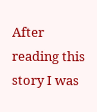After reading this story I was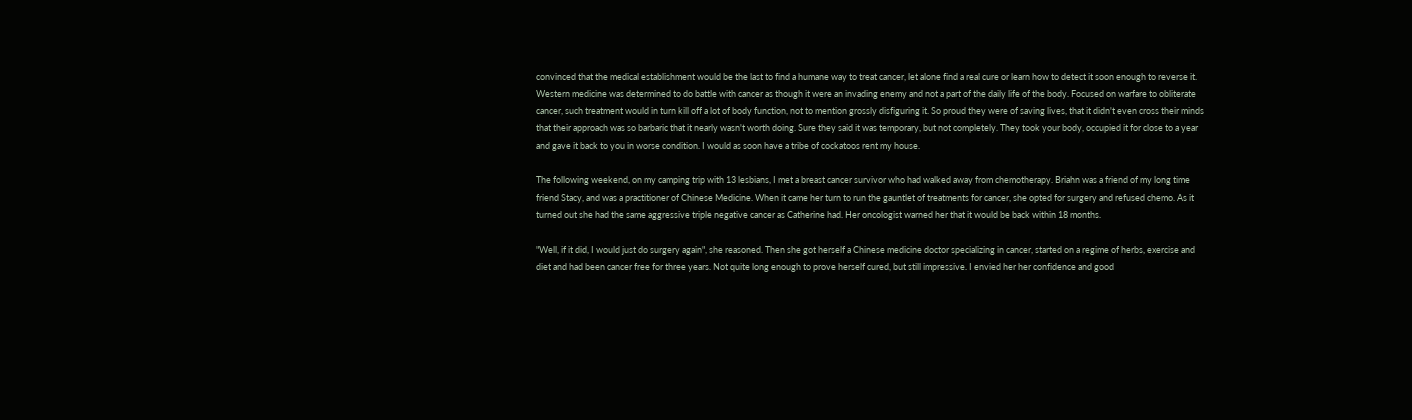convinced that the medical establishment would be the last to find a humane way to treat cancer, let alone find a real cure or learn how to detect it soon enough to reverse it. Western medicine was determined to do battle with cancer as though it were an invading enemy and not a part of the daily life of the body. Focused on warfare to obliterate cancer, such treatment would in turn kill off a lot of body function, not to mention grossly disfiguring it. So proud they were of saving lives, that it didn't even cross their minds that their approach was so barbaric that it nearly wasn't worth doing. Sure they said it was temporary, but not completely. They took your body, occupied it for close to a year and gave it back to you in worse condition. I would as soon have a tribe of cockatoos rent my house.

The following weekend, on my camping trip with 13 lesbians, I met a breast cancer survivor who had walked away from chemotherapy. Briahn was a friend of my long time friend Stacy, and was a practitioner of Chinese Medicine. When it came her turn to run the gauntlet of treatments for cancer, she opted for surgery and refused chemo. As it turned out she had the same aggressive triple negative cancer as Catherine had. Her oncologist warned her that it would be back within 18 months.

"Well, if it did, I would just do surgery again", she reasoned. Then she got herself a Chinese medicine doctor specializing in cancer, started on a regime of herbs, exercise and diet and had been cancer free for three years. Not quite long enough to prove herself cured, but still impressive. I envied her her confidence and good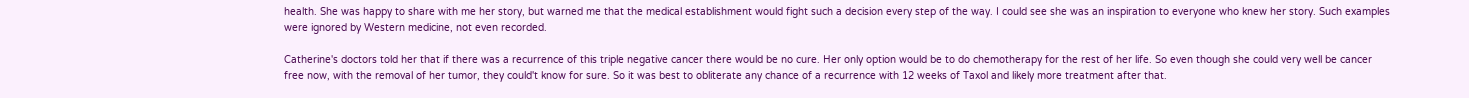health. She was happy to share with me her story, but warned me that the medical establishment would fight such a decision every step of the way. I could see she was an inspiration to everyone who knew her story. Such examples were ignored by Western medicine, not even recorded.

Catherine's doctors told her that if there was a recurrence of this triple negative cancer there would be no cure. Her only option would be to do chemotherapy for the rest of her life. So even though she could very well be cancer free now, with the removal of her tumor, they could't know for sure. So it was best to obliterate any chance of a recurrence with 12 weeks of Taxol and likely more treatment after that.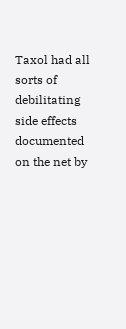Taxol had all sorts of debilitating side effects documented on the net by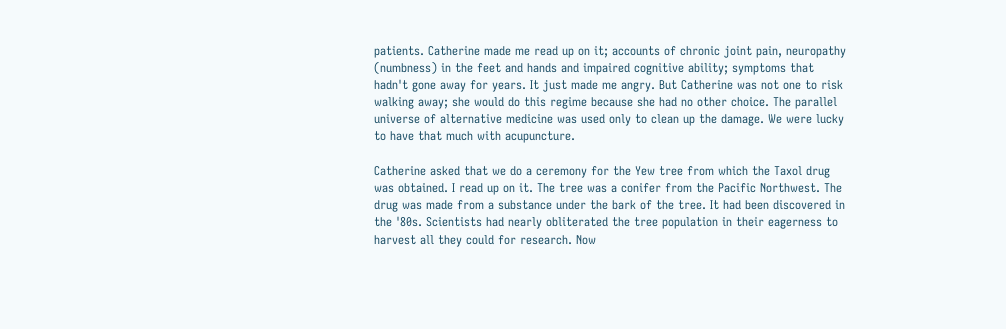patients. Catherine made me read up on it; accounts of chronic joint pain, neuropathy (numbness) in the feet and hands and impaired cognitive ability; symptoms that hadn't gone away for years. It just made me angry. But Catherine was not one to risk walking away; she would do this regime because she had no other choice. The parallel universe of alternative medicine was used only to clean up the damage. We were lucky to have that much with acupuncture.

Catherine asked that we do a ceremony for the Yew tree from which the Taxol drug was obtained. I read up on it. The tree was a conifer from the Pacific Northwest. The drug was made from a substance under the bark of the tree. It had been discovered in the '80s. Scientists had nearly obliterated the tree population in their eagerness to harvest all they could for research. Now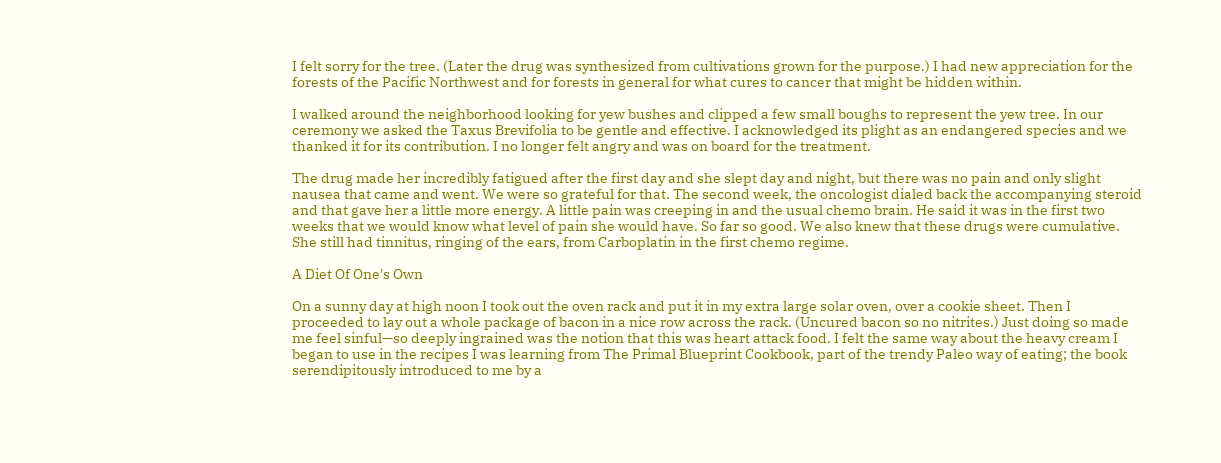I felt sorry for the tree. (Later the drug was synthesized from cultivations grown for the purpose.) I had new appreciation for the forests of the Pacific Northwest and for forests in general for what cures to cancer that might be hidden within.

I walked around the neighborhood looking for yew bushes and clipped a few small boughs to represent the yew tree. In our ceremony we asked the Taxus Brevifolia to be gentle and effective. I acknowledged its plight as an endangered species and we thanked it for its contribution. I no longer felt angry and was on board for the treatment.

The drug made her incredibly fatigued after the first day and she slept day and night, but there was no pain and only slight nausea that came and went. We were so grateful for that. The second week, the oncologist dialed back the accompanying steroid and that gave her a little more energy. A little pain was creeping in and the usual chemo brain. He said it was in the first two weeks that we would know what level of pain she would have. So far so good. We also knew that these drugs were cumulative. She still had tinnitus, ringing of the ears, from Carboplatin in the first chemo regime.

A Diet Of One's Own

On a sunny day at high noon I took out the oven rack and put it in my extra large solar oven, over a cookie sheet. Then I proceeded to lay out a whole package of bacon in a nice row across the rack. (Uncured bacon so no nitrites.) Just doing so made me feel sinful—so deeply ingrained was the notion that this was heart attack food. I felt the same way about the heavy cream I began to use in the recipes I was learning from The Primal Blueprint Cookbook, part of the trendy Paleo way of eating; the book serendipitously introduced to me by a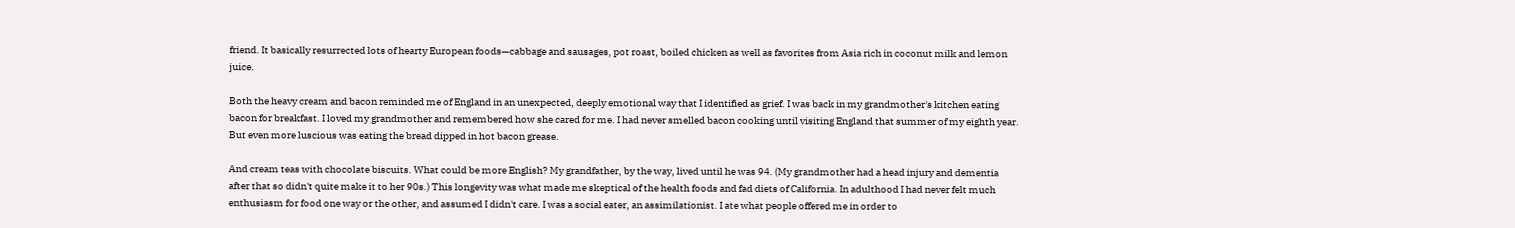friend. It basically resurrected lots of hearty European foods—cabbage and sausages, pot roast, boiled chicken as well as favorites from Asia rich in coconut milk and lemon juice.

Both the heavy cream and bacon reminded me of England in an unexpected, deeply emotional way that I identified as grief. I was back in my grandmother's kitchen eating bacon for breakfast. I loved my grandmother and remembered how she cared for me. I had never smelled bacon cooking until visiting England that summer of my eighth year. But even more luscious was eating the bread dipped in hot bacon grease.

And cream teas with chocolate biscuits. What could be more English? My grandfather, by the way, lived until he was 94. (My grandmother had a head injury and dementia after that so didn't quite make it to her 90s.) This longevity was what made me skeptical of the health foods and fad diets of California. In adulthood I had never felt much enthusiasm for food one way or the other, and assumed I didn't care. I was a social eater, an assimilationist. I ate what people offered me in order to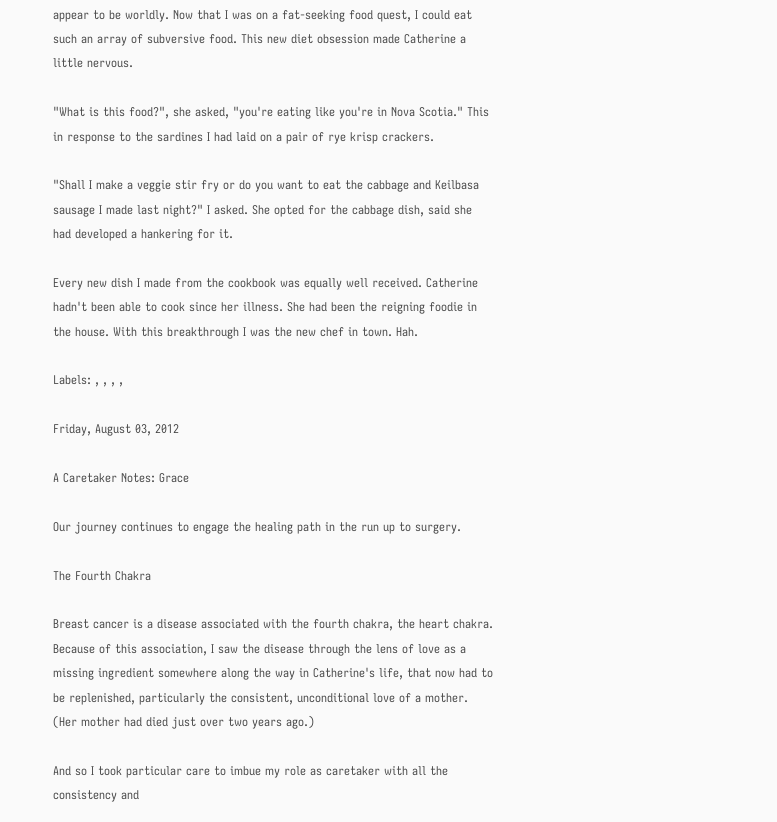appear to be worldly. Now that I was on a fat-seeking food quest, I could eat such an array of subversive food. This new diet obsession made Catherine a little nervous.

"What is this food?", she asked, "you're eating like you're in Nova Scotia." This in response to the sardines I had laid on a pair of rye krisp crackers.

"Shall I make a veggie stir fry or do you want to eat the cabbage and Keilbasa sausage I made last night?" I asked. She opted for the cabbage dish, said she had developed a hankering for it.

Every new dish I made from the cookbook was equally well received. Catherine hadn't been able to cook since her illness. She had been the reigning foodie in the house. With this breakthrough I was the new chef in town. Hah.

Labels: , , , ,

Friday, August 03, 2012

A Caretaker Notes: Grace

Our journey continues to engage the healing path in the run up to surgery.

The Fourth Chakra

Breast cancer is a disease associated with the fourth chakra, the heart chakra. Because of this association, I saw the disease through the lens of love as a missing ingredient somewhere along the way in Catherine's life, that now had to be replenished, particularly the consistent, unconditional love of a mother. (Her mother had died just over two years ago.)

And so I took particular care to imbue my role as caretaker with all the consistency and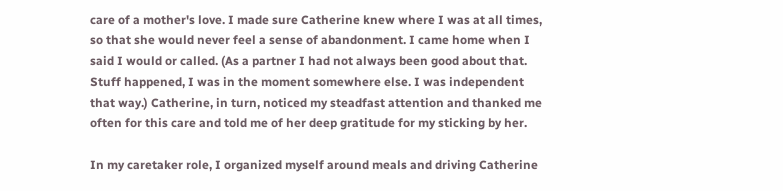care of a mother's love. I made sure Catherine knew where I was at all times, so that she would never feel a sense of abandonment. I came home when I said I would or called. (As a partner I had not always been good about that. Stuff happened, I was in the moment somewhere else. I was independent that way.) Catherine, in turn, noticed my steadfast attention and thanked me often for this care and told me of her deep gratitude for my sticking by her.

In my caretaker role, I organized myself around meals and driving Catherine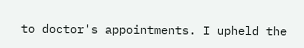to doctor's appointments. I upheld the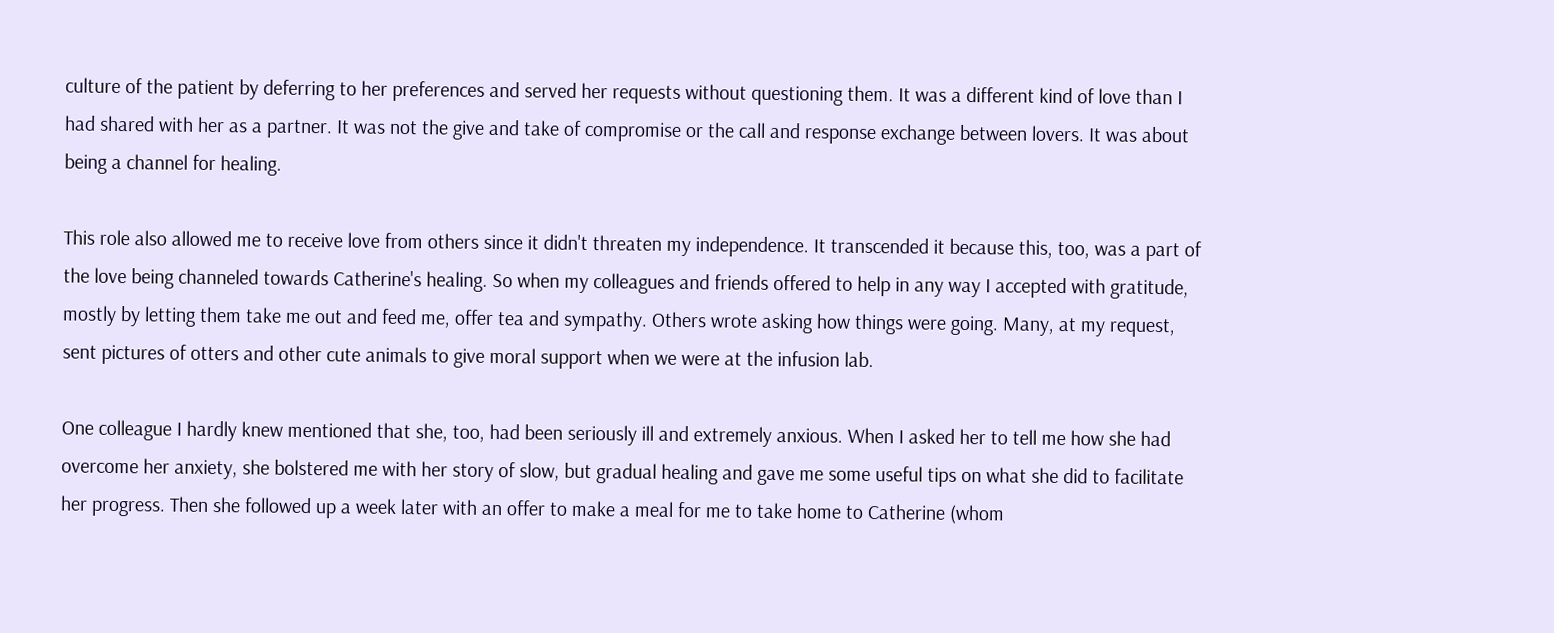culture of the patient by deferring to her preferences and served her requests without questioning them. It was a different kind of love than I had shared with her as a partner. It was not the give and take of compromise or the call and response exchange between lovers. It was about being a channel for healing.

This role also allowed me to receive love from others since it didn't threaten my independence. It transcended it because this, too, was a part of the love being channeled towards Catherine's healing. So when my colleagues and friends offered to help in any way I accepted with gratitude, mostly by letting them take me out and feed me, offer tea and sympathy. Others wrote asking how things were going. Many, at my request, sent pictures of otters and other cute animals to give moral support when we were at the infusion lab.

One colleague I hardly knew mentioned that she, too, had been seriously ill and extremely anxious. When I asked her to tell me how she had overcome her anxiety, she bolstered me with her story of slow, but gradual healing and gave me some useful tips on what she did to facilitate her progress. Then she followed up a week later with an offer to make a meal for me to take home to Catherine (whom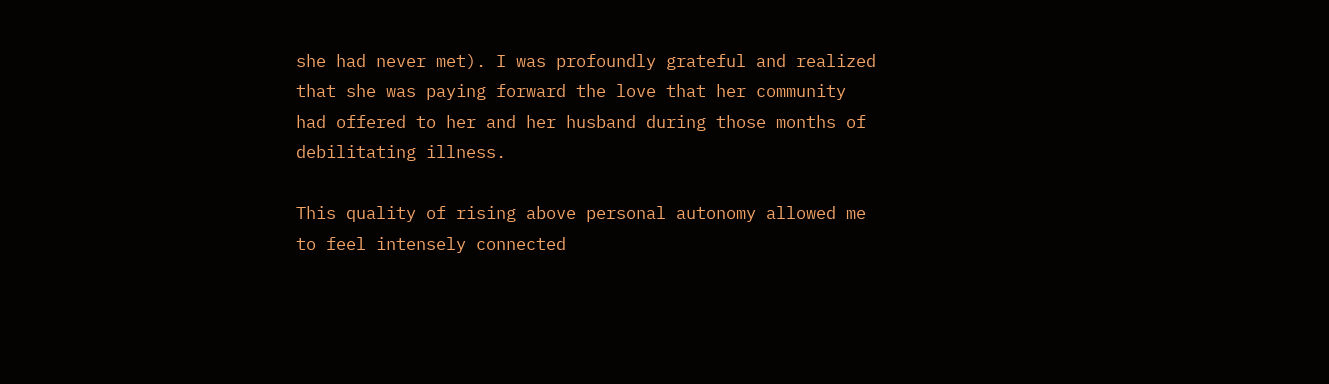she had never met). I was profoundly grateful and realized that she was paying forward the love that her community had offered to her and her husband during those months of debilitating illness.

This quality of rising above personal autonomy allowed me to feel intensely connected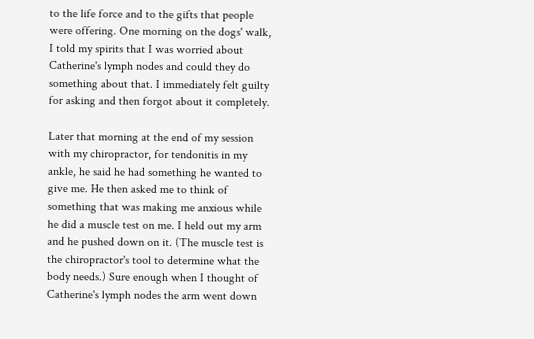to the life force and to the gifts that people were offering. One morning on the dogs' walk, I told my spirits that I was worried about Catherine's lymph nodes and could they do something about that. I immediately felt guilty for asking and then forgot about it completely.

Later that morning at the end of my session with my chiropractor, for tendonitis in my ankle, he said he had something he wanted to give me. He then asked me to think of something that was making me anxious while he did a muscle test on me. I held out my arm and he pushed down on it. (The muscle test is the chiropractor's tool to determine what the body needs.) Sure enough when I thought of Catherine's lymph nodes the arm went down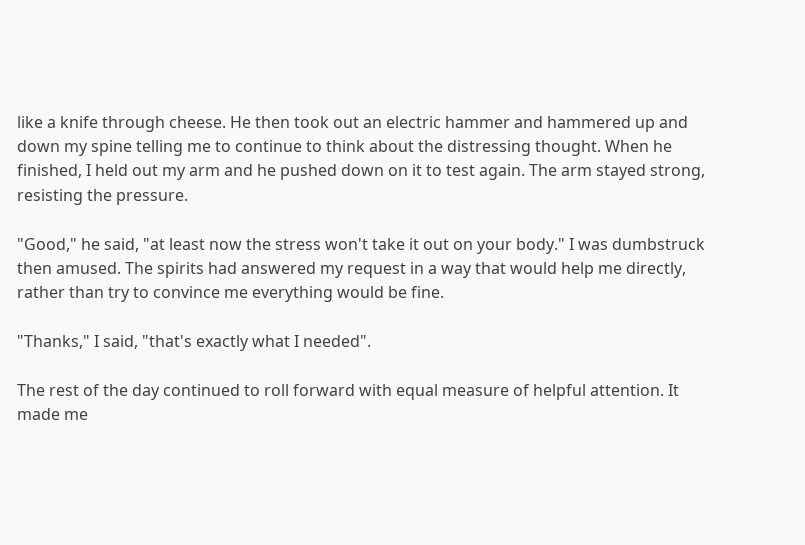like a knife through cheese. He then took out an electric hammer and hammered up and down my spine telling me to continue to think about the distressing thought. When he finished, I held out my arm and he pushed down on it to test again. The arm stayed strong, resisting the pressure.

"Good," he said, "at least now the stress won't take it out on your body." I was dumbstruck then amused. The spirits had answered my request in a way that would help me directly, rather than try to convince me everything would be fine.

"Thanks," I said, "that's exactly what I needed".

The rest of the day continued to roll forward with equal measure of helpful attention. It made me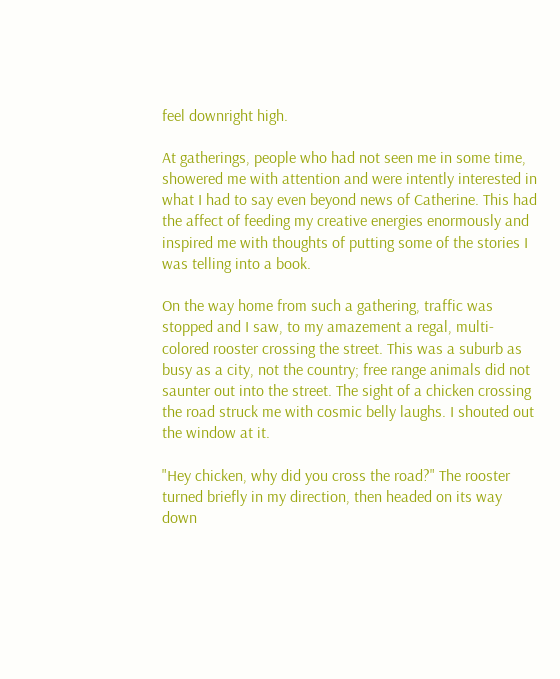feel downright high.

At gatherings, people who had not seen me in some time, showered me with attention and were intently interested in what I had to say even beyond news of Catherine. This had the affect of feeding my creative energies enormously and inspired me with thoughts of putting some of the stories I was telling into a book.

On the way home from such a gathering, traffic was stopped and I saw, to my amazement a regal, multi-colored rooster crossing the street. This was a suburb as busy as a city, not the country; free range animals did not saunter out into the street. The sight of a chicken crossing the road struck me with cosmic belly laughs. I shouted out the window at it.

"Hey chicken, why did you cross the road?" The rooster turned briefly in my direction, then headed on its way down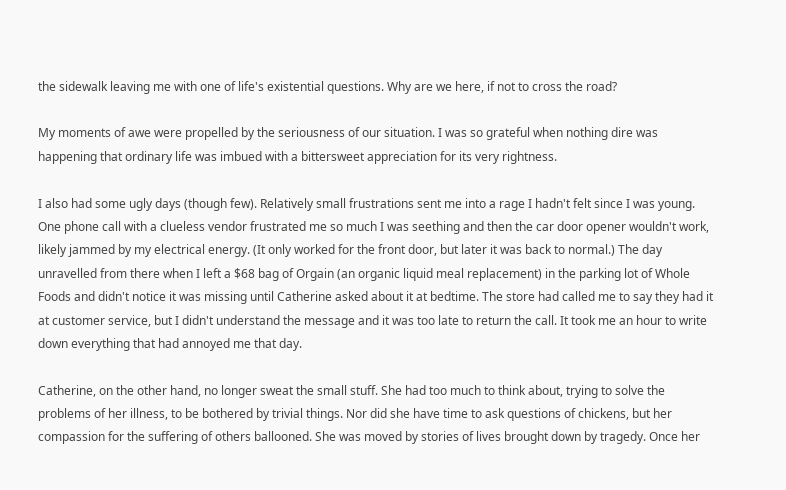the sidewalk leaving me with one of life's existential questions. Why are we here, if not to cross the road?

My moments of awe were propelled by the seriousness of our situation. I was so grateful when nothing dire was happening that ordinary life was imbued with a bittersweet appreciation for its very rightness.

I also had some ugly days (though few). Relatively small frustrations sent me into a rage I hadn't felt since I was young. One phone call with a clueless vendor frustrated me so much I was seething and then the car door opener wouldn't work, likely jammed by my electrical energy. (It only worked for the front door, but later it was back to normal.) The day unravelled from there when I left a $68 bag of Orgain (an organic liquid meal replacement) in the parking lot of Whole Foods and didn't notice it was missing until Catherine asked about it at bedtime. The store had called me to say they had it at customer service, but I didn't understand the message and it was too late to return the call. It took me an hour to write down everything that had annoyed me that day.

Catherine, on the other hand, no longer sweat the small stuff. She had too much to think about, trying to solve the problems of her illness, to be bothered by trivial things. Nor did she have time to ask questions of chickens, but her compassion for the suffering of others ballooned. She was moved by stories of lives brought down by tragedy. Once her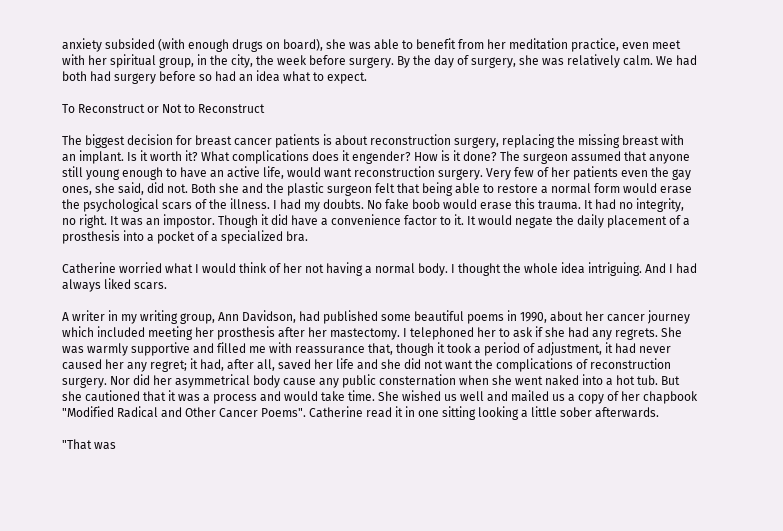anxiety subsided (with enough drugs on board), she was able to benefit from her meditation practice, even meet with her spiritual group, in the city, the week before surgery. By the day of surgery, she was relatively calm. We had both had surgery before so had an idea what to expect.

To Reconstruct or Not to Reconstruct

The biggest decision for breast cancer patients is about reconstruction surgery, replacing the missing breast with an implant. Is it worth it? What complications does it engender? How is it done? The surgeon assumed that anyone still young enough to have an active life, would want reconstruction surgery. Very few of her patients even the gay ones, she said, did not. Both she and the plastic surgeon felt that being able to restore a normal form would erase the psychological scars of the illness. I had my doubts. No fake boob would erase this trauma. It had no integrity, no right. It was an impostor. Though it did have a convenience factor to it. It would negate the daily placement of a prosthesis into a pocket of a specialized bra.

Catherine worried what I would think of her not having a normal body. I thought the whole idea intriguing. And I had always liked scars.

A writer in my writing group, Ann Davidson, had published some beautiful poems in 1990, about her cancer journey which included meeting her prosthesis after her mastectomy. I telephoned her to ask if she had any regrets. She was warmly supportive and filled me with reassurance that, though it took a period of adjustment, it had never caused her any regret; it had, after all, saved her life and she did not want the complications of reconstruction surgery. Nor did her asymmetrical body cause any public consternation when she went naked into a hot tub. But she cautioned that it was a process and would take time. She wished us well and mailed us a copy of her chapbook "Modified Radical and Other Cancer Poems". Catherine read it in one sitting looking a little sober afterwards.

"That was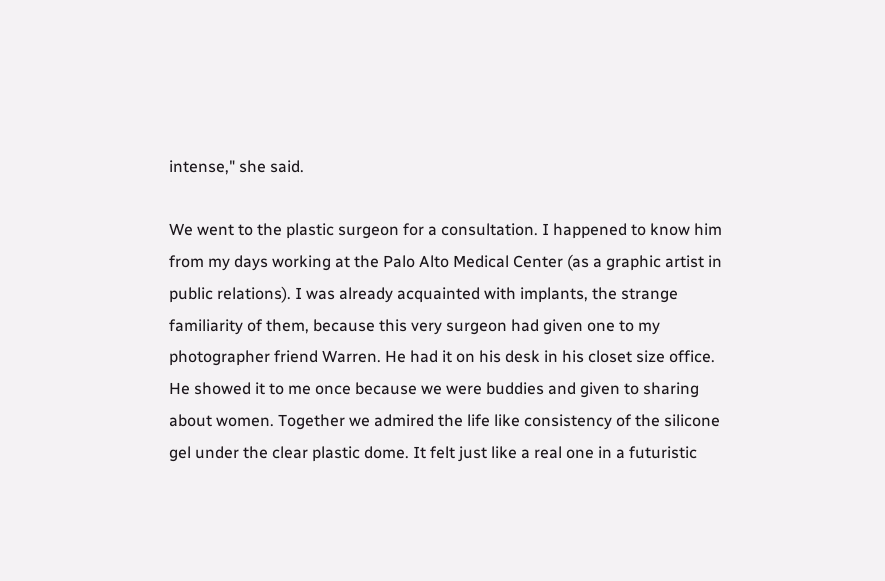intense," she said.

We went to the plastic surgeon for a consultation. I happened to know him from my days working at the Palo Alto Medical Center (as a graphic artist in public relations). I was already acquainted with implants, the strange familiarity of them, because this very surgeon had given one to my photographer friend Warren. He had it on his desk in his closet size office. He showed it to me once because we were buddies and given to sharing about women. Together we admired the life like consistency of the silicone gel under the clear plastic dome. It felt just like a real one in a futuristic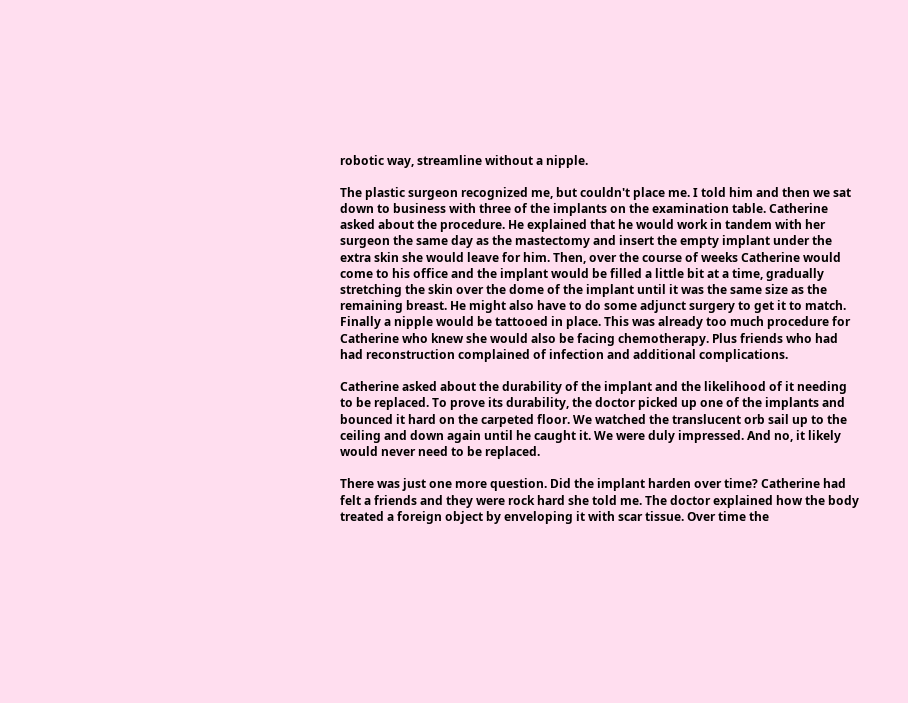robotic way, streamline without a nipple.

The plastic surgeon recognized me, but couldn't place me. I told him and then we sat down to business with three of the implants on the examination table. Catherine asked about the procedure. He explained that he would work in tandem with her surgeon the same day as the mastectomy and insert the empty implant under the extra skin she would leave for him. Then, over the course of weeks Catherine would come to his office and the implant would be filled a little bit at a time, gradually stretching the skin over the dome of the implant until it was the same size as the remaining breast. He might also have to do some adjunct surgery to get it to match. Finally a nipple would be tattooed in place. This was already too much procedure for Catherine who knew she would also be facing chemotherapy. Plus friends who had had reconstruction complained of infection and additional complications.

Catherine asked about the durability of the implant and the likelihood of it needing to be replaced. To prove its durability, the doctor picked up one of the implants and bounced it hard on the carpeted floor. We watched the translucent orb sail up to the ceiling and down again until he caught it. We were duly impressed. And no, it likely would never need to be replaced.

There was just one more question. Did the implant harden over time? Catherine had felt a friends and they were rock hard she told me. The doctor explained how the body treated a foreign object by enveloping it with scar tissue. Over time the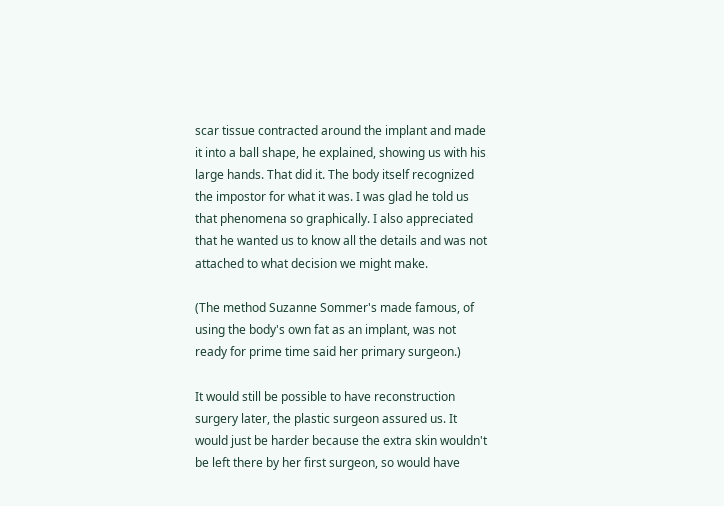scar tissue contracted around the implant and made it into a ball shape, he explained, showing us with his large hands. That did it. The body itself recognized the impostor for what it was. I was glad he told us that phenomena so graphically. I also appreciated that he wanted us to know all the details and was not attached to what decision we might make.

(The method Suzanne Sommer's made famous, of using the body's own fat as an implant, was not ready for prime time said her primary surgeon.)

It would still be possible to have reconstruction surgery later, the plastic surgeon assured us. It would just be harder because the extra skin wouldn't be left there by her first surgeon, so would have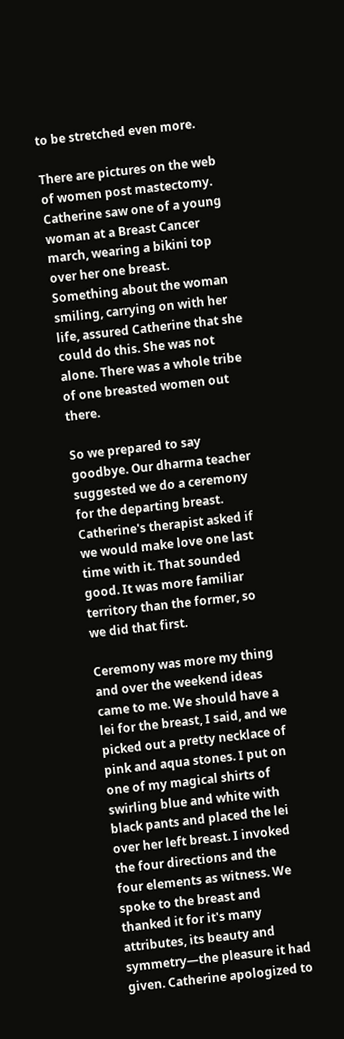to be stretched even more.

There are pictures on the web of women post mastectomy. Catherine saw one of a young woman at a Breast Cancer march, wearing a bikini top over her one breast. Something about the woman smiling, carrying on with her life, assured Catherine that she could do this. She was not alone. There was a whole tribe of one breasted women out there.

So we prepared to say goodbye. Our dharma teacher suggested we do a ceremony for the departing breast. Catherine's therapist asked if we would make love one last time with it. That sounded good. It was more familiar territory than the former, so we did that first.

Ceremony was more my thing and over the weekend ideas came to me. We should have a lei for the breast, I said, and we picked out a pretty necklace of pink and aqua stones. I put on one of my magical shirts of swirling blue and white with black pants and placed the lei over her left breast. I invoked the four directions and the four elements as witness. We spoke to the breast and thanked it for it's many attributes, its beauty and symmetry—the pleasure it had given. Catherine apologized to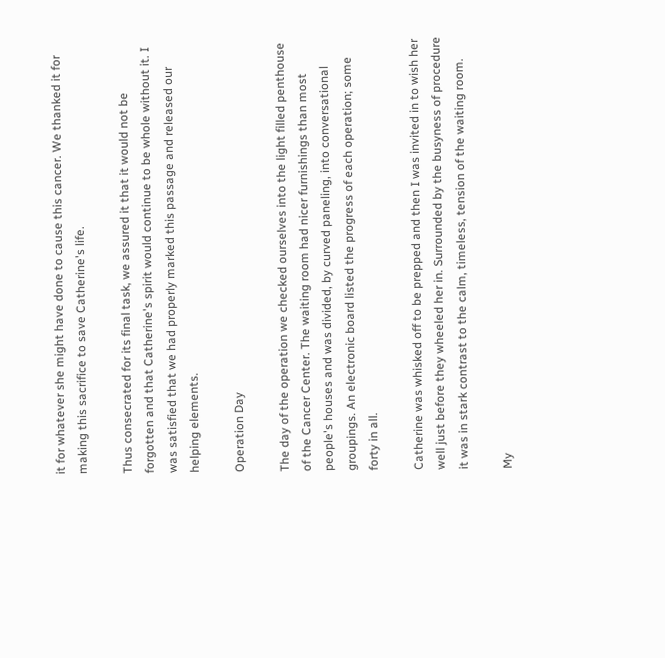it for whatever she might have done to cause this cancer. We thanked it for making this sacrifice to save Catherine's life.

Thus consecrated for its final task, we assured it that it would not be forgotten and that Catherine's spirit would continue to be whole without it. I was satisfied that we had properly marked this passage and released our helping elements.

Operation Day

The day of the operation we checked ourselves into the light filled penthouse of the Cancer Center. The waiting room had nicer furnishings than most people's houses and was divided, by curved paneling, into conversational groupings. An electronic board listed the progress of each operation; some forty in all.

Catherine was whisked off to be prepped and then I was invited in to wish her well just before they wheeled her in. Surrounded by the busyness of procedure it was in stark contrast to the calm, timeless, tension of the waiting room.

My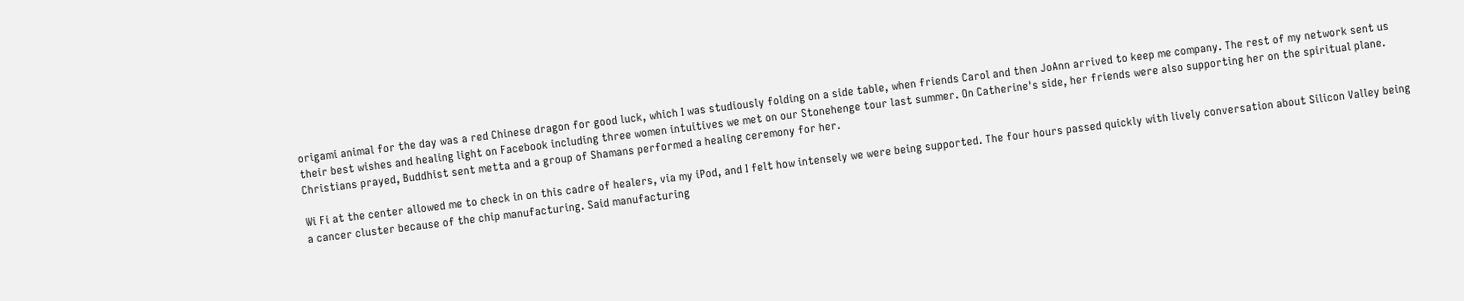origami animal for the day was a red Chinese dragon for good luck, which I was studiously folding on a side table, when friends Carol and then JoAnn arrived to keep me company. The rest of my network sent us their best wishes and healing light on Facebook including three women intuitives we met on our Stonehenge tour last summer. On Catherine's side, her friends were also supporting her on the spiritual plane. Christians prayed, Buddhist sent metta and a group of Shamans performed a healing ceremony for her.

Wi Fi at the center allowed me to check in on this cadre of healers, via my iPod, and I felt how intensely we were being supported. The four hours passed quickly with lively conversation about Silicon Valley being a cancer cluster because of the chip manufacturing. Said manufacturing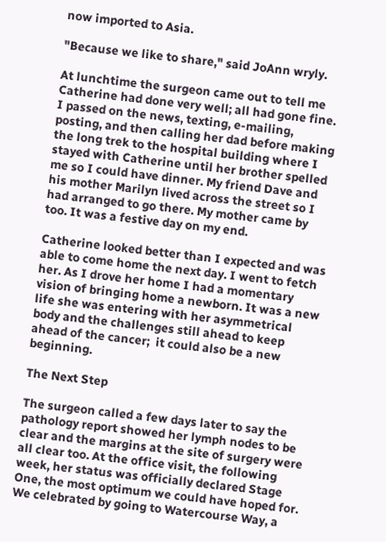now imported to Asia.

"Because we like to share," said JoAnn wryly.

At lunchtime the surgeon came out to tell me Catherine had done very well; all had gone fine. I passed on the news, texting, e-mailing, posting, and then calling her dad before making the long trek to the hospital building where I stayed with Catherine until her brother spelled me so I could have dinner. My friend Dave and his mother Marilyn lived across the street so I had arranged to go there. My mother came by too. It was a festive day on my end.

Catherine looked better than I expected and was able to come home the next day. I went to fetch her. As I drove her home I had a momentary vision of bringing home a newborn. It was a new life she was entering with her asymmetrical body and the challenges still ahead to keep ahead of the cancer;  it could also be a new beginning.

The Next Step

The surgeon called a few days later to say the pathology report showed her lymph nodes to be clear and the margins at the site of surgery were all clear too. At the office visit, the following week, her status was officially declared Stage One, the most optimum we could have hoped for. We celebrated by going to Watercourse Way, a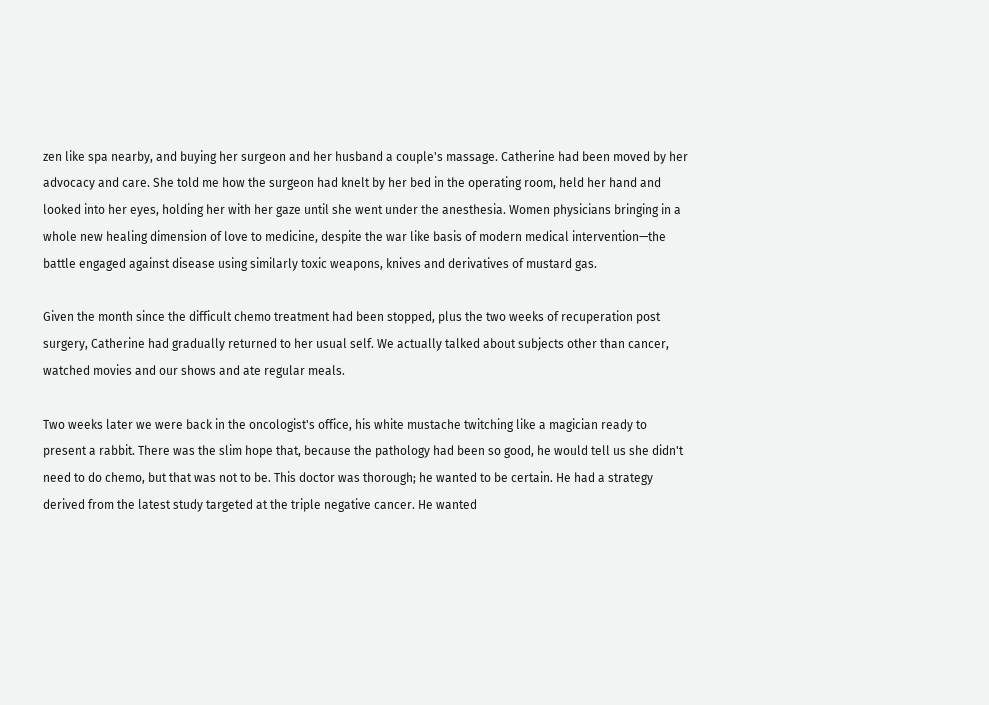zen like spa nearby, and buying her surgeon and her husband a couple's massage. Catherine had been moved by her advocacy and care. She told me how the surgeon had knelt by her bed in the operating room, held her hand and looked into her eyes, holding her with her gaze until she went under the anesthesia. Women physicians bringing in a whole new healing dimension of love to medicine, despite the war like basis of modern medical intervention—the battle engaged against disease using similarly toxic weapons, knives and derivatives of mustard gas.

Given the month since the difficult chemo treatment had been stopped, plus the two weeks of recuperation post surgery, Catherine had gradually returned to her usual self. We actually talked about subjects other than cancer, watched movies and our shows and ate regular meals.

Two weeks later we were back in the oncologist's office, his white mustache twitching like a magician ready to present a rabbit. There was the slim hope that, because the pathology had been so good, he would tell us she didn't need to do chemo, but that was not to be. This doctor was thorough; he wanted to be certain. He had a strategy derived from the latest study targeted at the triple negative cancer. He wanted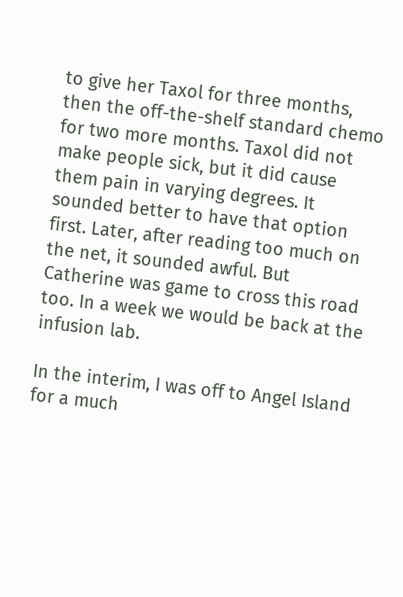to give her Taxol for three months, then the off-the-shelf standard chemo for two more months. Taxol did not make people sick, but it did cause them pain in varying degrees. It sounded better to have that option first. Later, after reading too much on the net, it sounded awful. But Catherine was game to cross this road too. In a week we would be back at the infusion lab.

In the interim, I was off to Angel Island for a much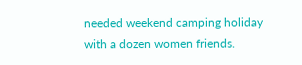needed weekend camping holiday with a dozen women friends.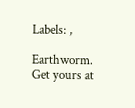Labels: ,

Earthworm. Get yours at